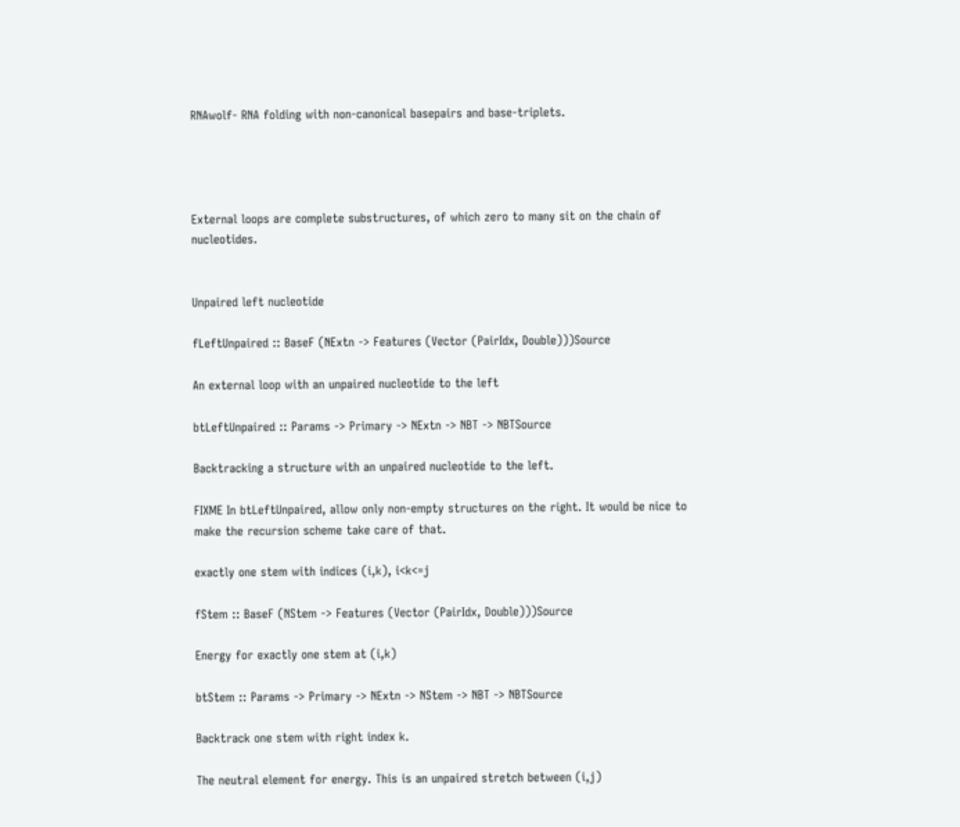RNAwolf- RNA folding with non-canonical basepairs and base-triplets.




External loops are complete substructures, of which zero to many sit on the chain of nucleotides.


Unpaired left nucleotide

fLeftUnpaired :: BaseF (NExtn -> Features (Vector (PairIdx, Double)))Source

An external loop with an unpaired nucleotide to the left

btLeftUnpaired :: Params -> Primary -> NExtn -> NBT -> NBTSource

Backtracking a structure with an unpaired nucleotide to the left.

FIXME In btLeftUnpaired, allow only non-empty structures on the right. It would be nice to make the recursion scheme take care of that.

exactly one stem with indices (i,k), i<k<=j

fStem :: BaseF (NStem -> Features (Vector (PairIdx, Double)))Source

Energy for exactly one stem at (i,k)

btStem :: Params -> Primary -> NExtn -> NStem -> NBT -> NBTSource

Backtrack one stem with right index k.

The neutral element for energy. This is an unpaired stretch between (i,j)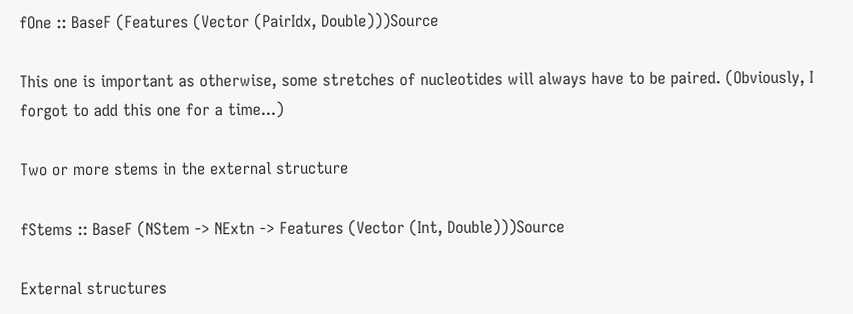fOne :: BaseF (Features (Vector (PairIdx, Double)))Source

This one is important as otherwise, some stretches of nucleotides will always have to be paired. (Obviously, I forgot to add this one for a time...)

Two or more stems in the external structure

fStems :: BaseF (NStem -> NExtn -> Features (Vector (Int, Double)))Source

External structures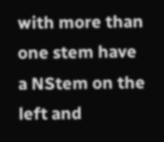with more than one stem have a NStem on the left and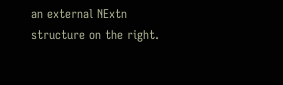an external NExtn structure on the right.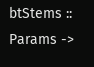btStems :: Params ->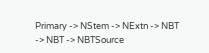Primary -> NStem -> NExtn -> NBT -> NBT -> NBTSource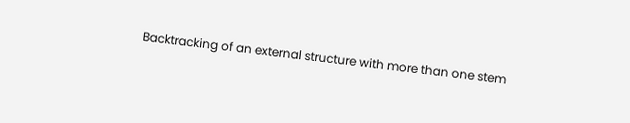Backtracking of an external structure with more than one stem